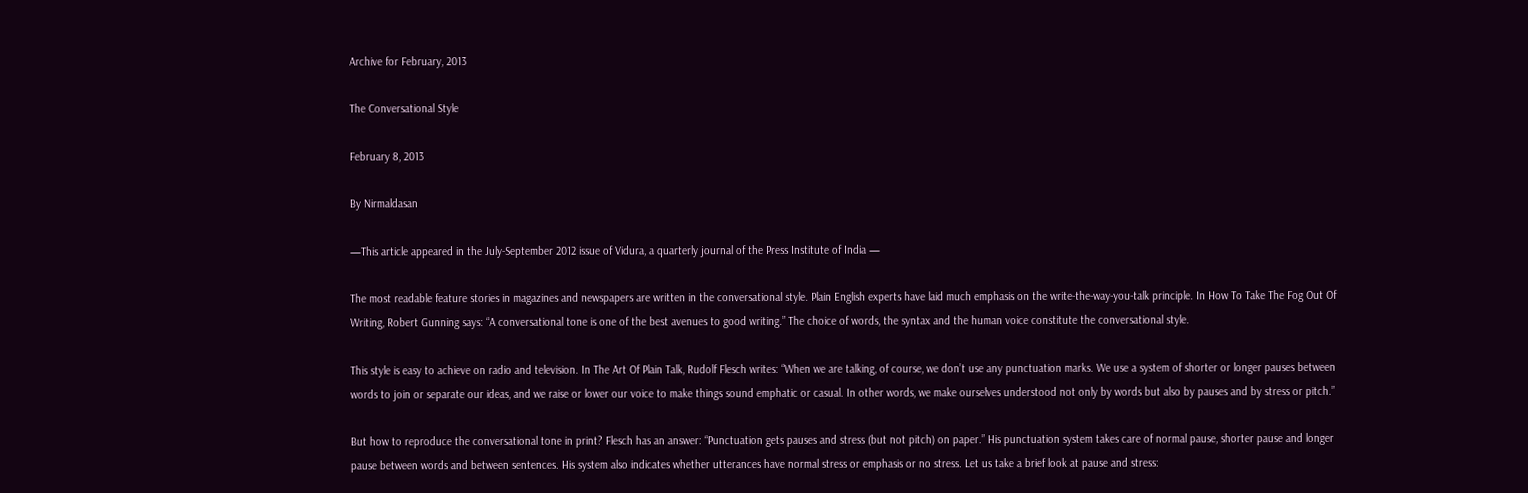Archive for February, 2013

The Conversational Style

February 8, 2013

By Nirmaldasan

—This article appeared in the July-September 2012 issue of Vidura, a quarterly journal of the Press Institute of India —

The most readable feature stories in magazines and newspapers are written in the conversational style. Plain English experts have laid much emphasis on the write-the-way-you-talk principle. In How To Take The Fog Out Of Writing, Robert Gunning says: “A conversational tone is one of the best avenues to good writing.” The choice of words, the syntax and the human voice constitute the conversational style.

This style is easy to achieve on radio and television. In The Art Of Plain Talk, Rudolf Flesch writes: “When we are talking, of course, we don’t use any punctuation marks. We use a system of shorter or longer pauses between words to join or separate our ideas, and we raise or lower our voice to make things sound emphatic or casual. In other words, we make ourselves understood not only by words but also by pauses and by stress or pitch.”

But how to reproduce the conversational tone in print? Flesch has an answer: “Punctuation gets pauses and stress (but not pitch) on paper.” His punctuation system takes care of normal pause, shorter pause and longer pause between words and between sentences. His system also indicates whether utterances have normal stress or emphasis or no stress. Let us take a brief look at pause and stress: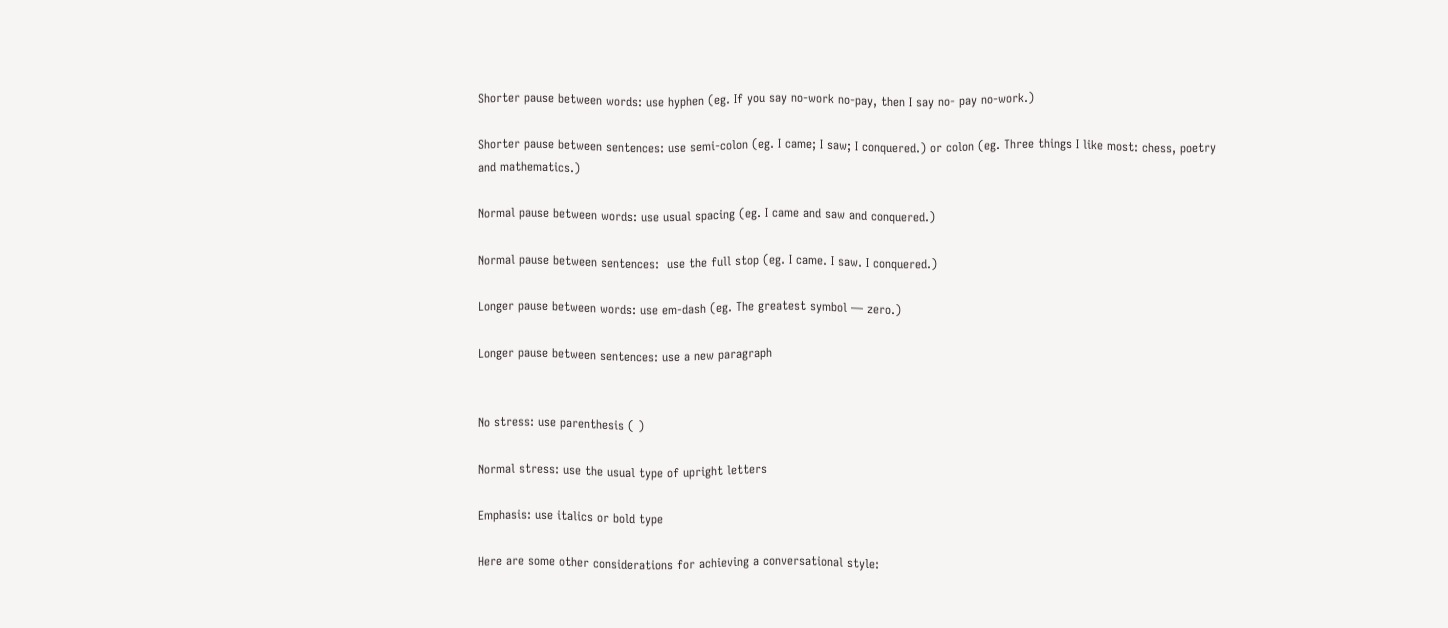Shorter pause between words: use hyphen (eg. If you say no-work no-pay, then I say no- pay no-work.)

Shorter pause between sentences: use semi-colon (eg. I came; I saw; I conquered.) or colon (eg. Three things I like most: chess, poetry and mathematics.)

Normal pause between words: use usual spacing (eg. I came and saw and conquered.)

Normal pause between sentences:  use the full stop (eg. I came. I saw. I conquered.)

Longer pause between words: use em-dash (eg. The greatest symbol — zero.)

Longer pause between sentences: use a new paragraph


No stress: use parenthesis ( )

Normal stress: use the usual type of upright letters

Emphasis: use italics or bold type

Here are some other considerations for achieving a conversational style: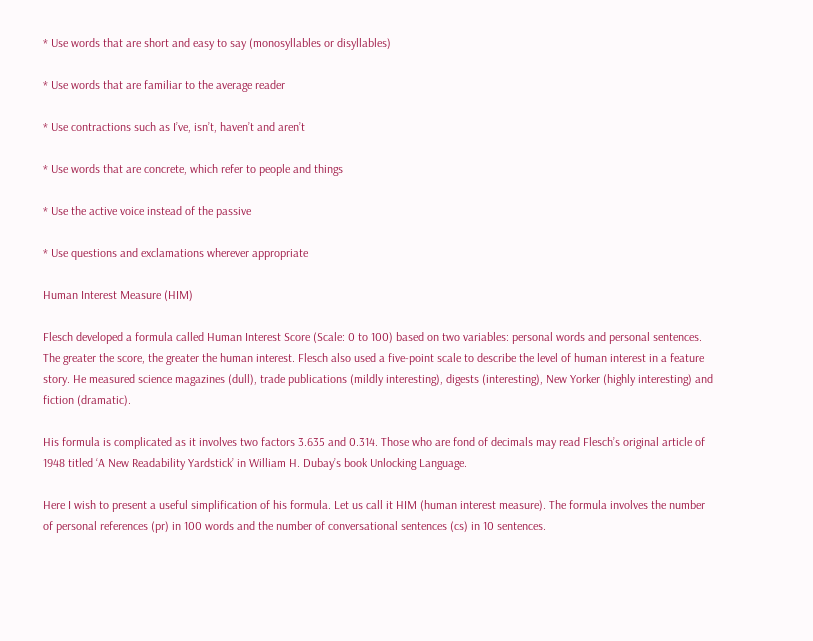* Use words that are short and easy to say (monosyllables or disyllables)

* Use words that are familiar to the average reader

* Use contractions such as I’ve, isn’t, haven’t and aren’t

* Use words that are concrete, which refer to people and things

* Use the active voice instead of the passive

* Use questions and exclamations wherever appropriate

Human Interest Measure (HIM)

Flesch developed a formula called Human Interest Score (Scale: 0 to 100) based on two variables: personal words and personal sentences. The greater the score, the greater the human interest. Flesch also used a five-point scale to describe the level of human interest in a feature story. He measured science magazines (dull), trade publications (mildly interesting), digests (interesting), New Yorker (highly interesting) and fiction (dramatic).

His formula is complicated as it involves two factors 3.635 and 0.314. Those who are fond of decimals may read Flesch’s original article of 1948 titled ‘A New Readability Yardstick’ in William H. Dubay’s book Unlocking Language.

Here I wish to present a useful simplification of his formula. Let us call it HIM (human interest measure). The formula involves the number of personal references (pr) in 100 words and the number of conversational sentences (cs) in 10 sentences.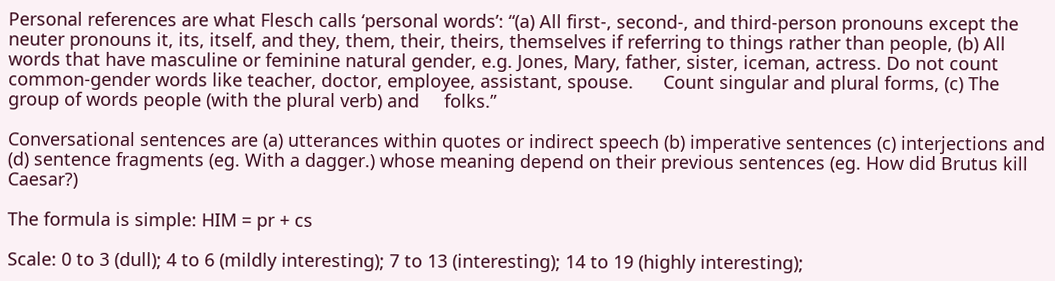Personal references are what Flesch calls ‘personal words’: “(a) All first-, second-, and third-person pronouns except the neuter pronouns it, its, itself, and they, them, their, theirs, themselves if referring to things rather than people, (b) All words that have masculine or feminine natural gender, e.g. Jones, Mary, father, sister, iceman, actress. Do not count common-gender words like teacher, doctor, employee, assistant, spouse.      Count singular and plural forms, (c) The group of words people (with the plural verb) and     folks.”

Conversational sentences are (a) utterances within quotes or indirect speech (b) imperative sentences (c) interjections and (d) sentence fragments (eg. With a dagger.) whose meaning depend on their previous sentences (eg. How did Brutus kill Caesar?)

The formula is simple: HIM = pr + cs

Scale: 0 to 3 (dull); 4 to 6 (mildly interesting); 7 to 13 (interesting); 14 to 19 (highly interesting);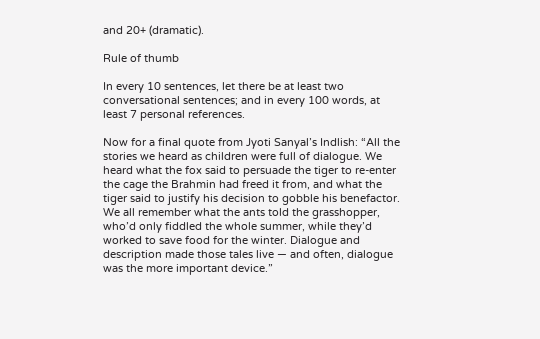and 20+ (dramatic).

Rule of thumb

In every 10 sentences, let there be at least two conversational sentences; and in every 100 words, at least 7 personal references.

Now for a final quote from Jyoti Sanyal’s Indlish: “All the stories we heard as children were full of dialogue. We heard what the fox said to persuade the tiger to re-enter the cage the Brahmin had freed it from, and what the tiger said to justify his decision to gobble his benefactor. We all remember what the ants told the grasshopper, who’d only fiddled the whole summer, while they’d worked to save food for the winter. Dialogue and description made those tales live — and often, dialogue was the more important device.”